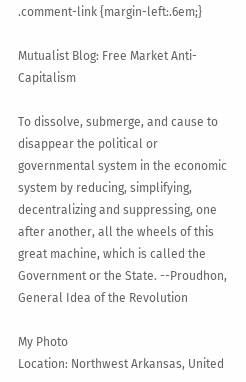.comment-link {margin-left:.6em;}

Mutualist Blog: Free Market Anti-Capitalism

To dissolve, submerge, and cause to disappear the political or governmental system in the economic system by reducing, simplifying, decentralizing and suppressing, one after another, all the wheels of this great machine, which is called the Government or the State. --Proudhon, General Idea of the Revolution

My Photo
Location: Northwest Arkansas, United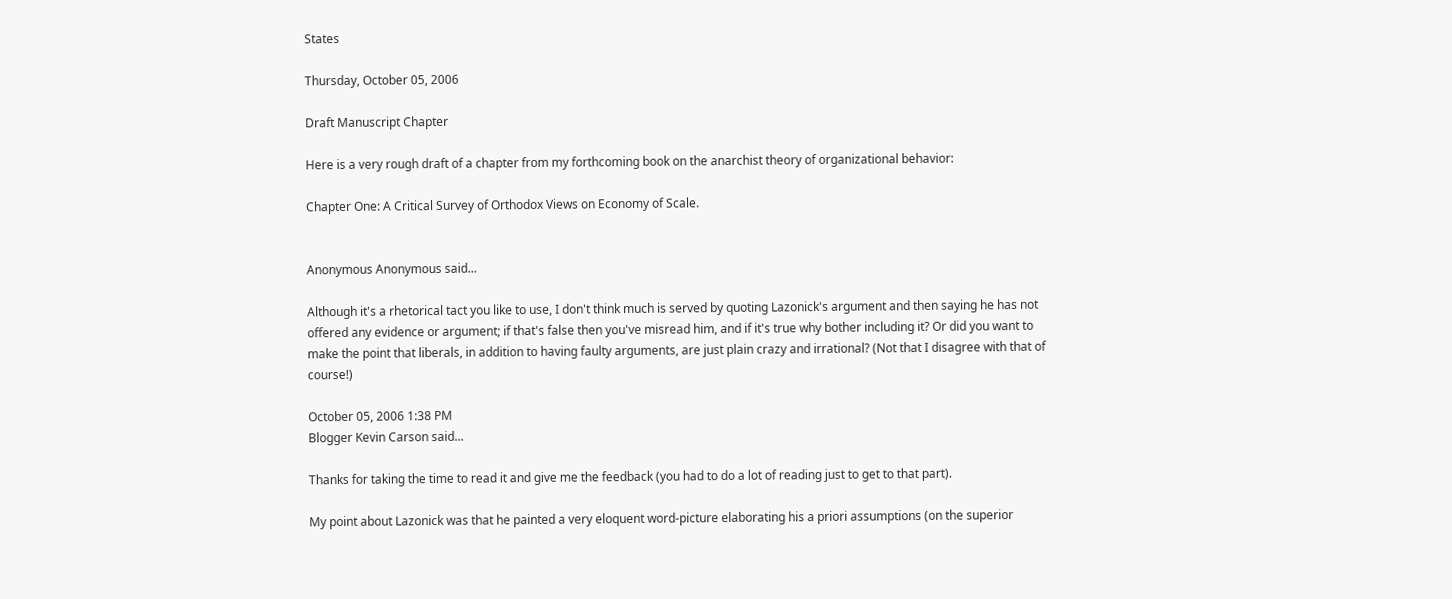States

Thursday, October 05, 2006

Draft Manuscript Chapter

Here is a very rough draft of a chapter from my forthcoming book on the anarchist theory of organizational behavior:

Chapter One: A Critical Survey of Orthodox Views on Economy of Scale.


Anonymous Anonymous said...

Although it's a rhetorical tact you like to use, I don't think much is served by quoting Lazonick's argument and then saying he has not offered any evidence or argument; if that's false then you've misread him, and if it's true why bother including it? Or did you want to make the point that liberals, in addition to having faulty arguments, are just plain crazy and irrational? (Not that I disagree with that of course!)

October 05, 2006 1:38 PM
Blogger Kevin Carson said...

Thanks for taking the time to read it and give me the feedback (you had to do a lot of reading just to get to that part).

My point about Lazonick was that he painted a very eloquent word-picture elaborating his a priori assumptions (on the superior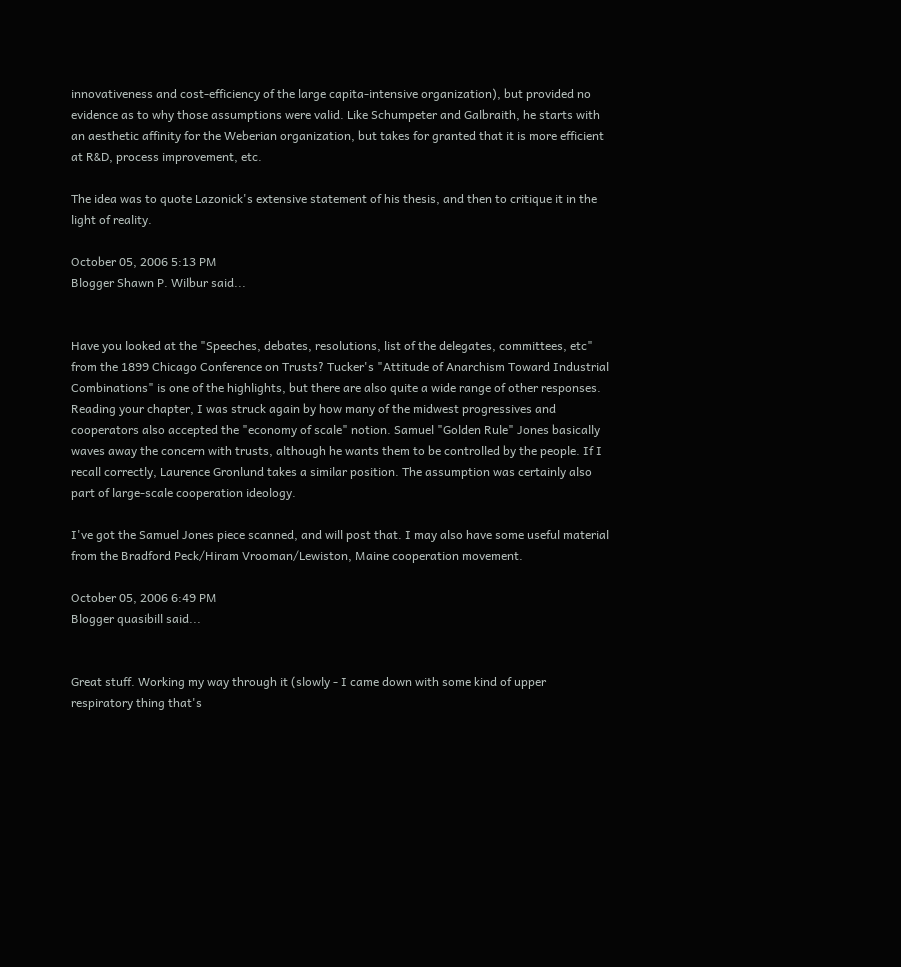innovativeness and cost-efficiency of the large capita-intensive organization), but provided no evidence as to why those assumptions were valid. Like Schumpeter and Galbraith, he starts with an aesthetic affinity for the Weberian organization, but takes for granted that it is more efficient at R&D, process improvement, etc.

The idea was to quote Lazonick's extensive statement of his thesis, and then to critique it in the light of reality.

October 05, 2006 5:13 PM
Blogger Shawn P. Wilbur said...


Have you looked at the "Speeches, debates, resolutions, list of the delegates, committees, etc" from the 1899 Chicago Conference on Trusts? Tucker's "Attitude of Anarchism Toward Industrial Combinations" is one of the highlights, but there are also quite a wide range of other responses. Reading your chapter, I was struck again by how many of the midwest progressives and cooperators also accepted the "economy of scale" notion. Samuel "Golden Rule" Jones basically waves away the concern with trusts, although he wants them to be controlled by the people. If I recall correctly, Laurence Gronlund takes a similar position. The assumption was certainly also part of large-scale cooperation ideology.

I've got the Samuel Jones piece scanned, and will post that. I may also have some useful material from the Bradford Peck/Hiram Vrooman/Lewiston, Maine cooperation movement.

October 05, 2006 6:49 PM
Blogger quasibill said...


Great stuff. Working my way through it (slowly - I came down with some kind of upper respiratory thing that's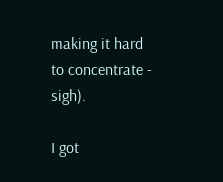making it hard to concentrate - sigh).

I got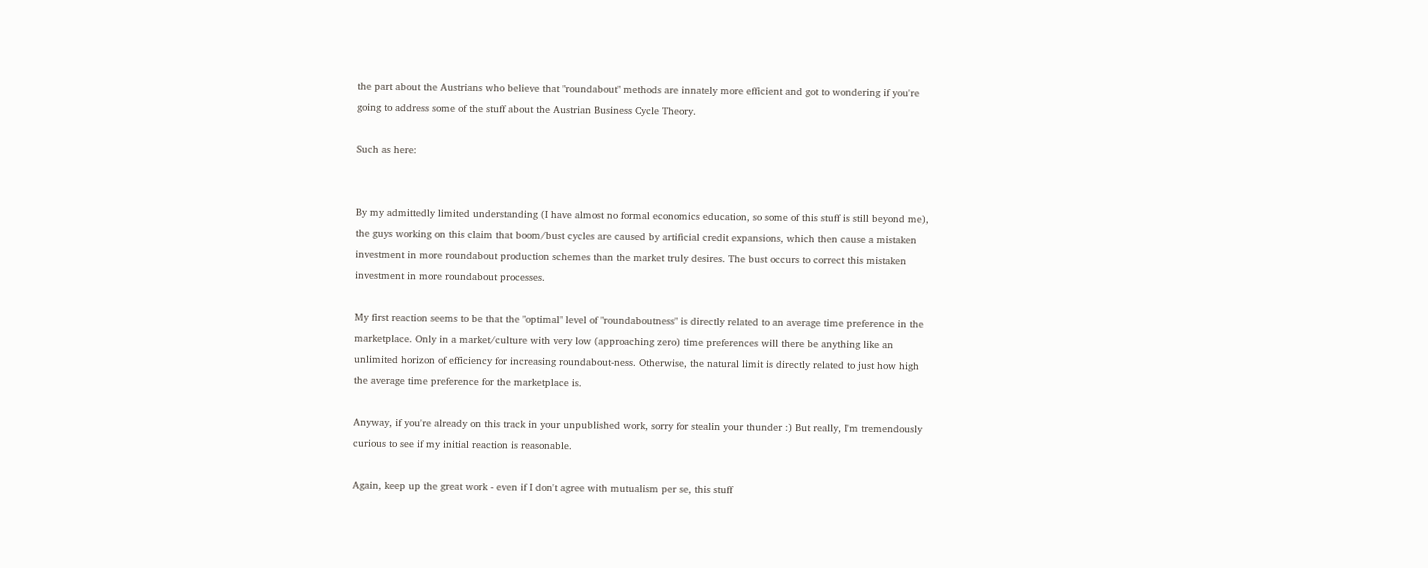the part about the Austrians who believe that "roundabout" methods are innately more efficient and got to wondering if you're going to address some of the stuff about the Austrian Business Cycle Theory.

Such as here:


By my admittedly limited understanding (I have almost no formal economics education, so some of this stuff is still beyond me), the guys working on this claim that boom/bust cycles are caused by artificial credit expansions, which then cause a mistaken investment in more roundabout production schemes than the market truly desires. The bust occurs to correct this mistaken investment in more roundabout processes.

My first reaction seems to be that the "optimal" level of "roundaboutness" is directly related to an average time preference in the marketplace. Only in a market/culture with very low (approaching zero) time preferences will there be anything like an unlimited horizon of efficiency for increasing roundabout-ness. Otherwise, the natural limit is directly related to just how high the average time preference for the marketplace is.

Anyway, if you're already on this track in your unpublished work, sorry for stealin your thunder :) But really, I'm tremendously curious to see if my initial reaction is reasonable.

Again, keep up the great work - even if I don't agree with mutualism per se, this stuff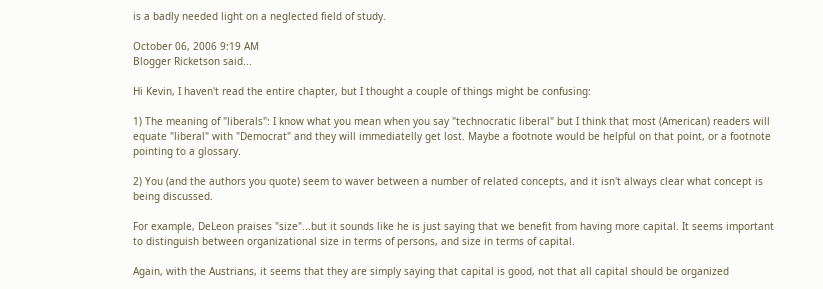is a badly needed light on a neglected field of study.

October 06, 2006 9:19 AM
Blogger Ricketson said...

Hi Kevin, I haven't read the entire chapter, but I thought a couple of things might be confusing:

1) The meaning of "liberals": I know what you mean when you say "technocratic liberal" but I think that most (American) readers will equate "liberal" with "Democrat" and they will immediatelly get lost. Maybe a footnote would be helpful on that point, or a footnote pointing to a glossary.

2) You (and the authors you quote) seem to waver between a number of related concepts, and it isn't always clear what concept is being discussed.

For example, DeLeon praises "size"...but it sounds like he is just saying that we benefit from having more capital. It seems important to distinguish between organizational size in terms of persons, and size in terms of capital.

Again, with the Austrians, it seems that they are simply saying that capital is good, not that all capital should be organized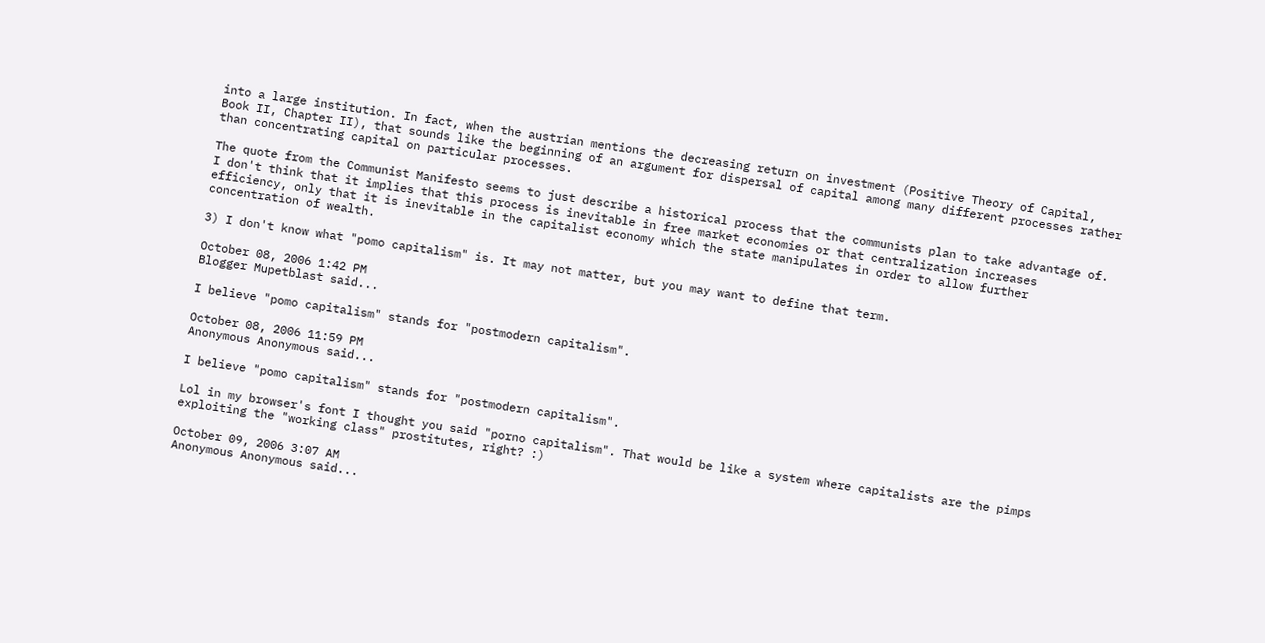into a large institution. In fact, when the austrian mentions the decreasing return on investment (Positive Theory of Capital, Book II, Chapter II), that sounds like the beginning of an argument for dispersal of capital among many different processes rather than concentrating capital on particular processes.

The quote from the Communist Manifesto seems to just describe a historical process that the communists plan to take advantage of. I don't think that it implies that this process is inevitable in free market economies or that centralization increases efficiency, only that it is inevitable in the capitalist economy which the state manipulates in order to allow further concentration of wealth.

3) I don't know what "pomo capitalism" is. It may not matter, but you may want to define that term.

October 08, 2006 1:42 PM
Blogger Mupetblast said...

I believe "pomo capitalism" stands for "postmodern capitalism".

October 08, 2006 11:59 PM
Anonymous Anonymous said...

I believe "pomo capitalism" stands for "postmodern capitalism".

Lol in my browser's font I thought you said "porno capitalism". That would be like a system where capitalists are the pimps exploiting the "working class" prostitutes, right? :)

October 09, 2006 3:07 AM
Anonymous Anonymous said...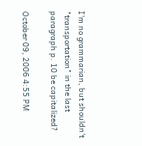I'm no grammarian, but shouldn't "transportation" in the last paragraph p. 10 be capitalized?

October 09, 2006 4:55 PM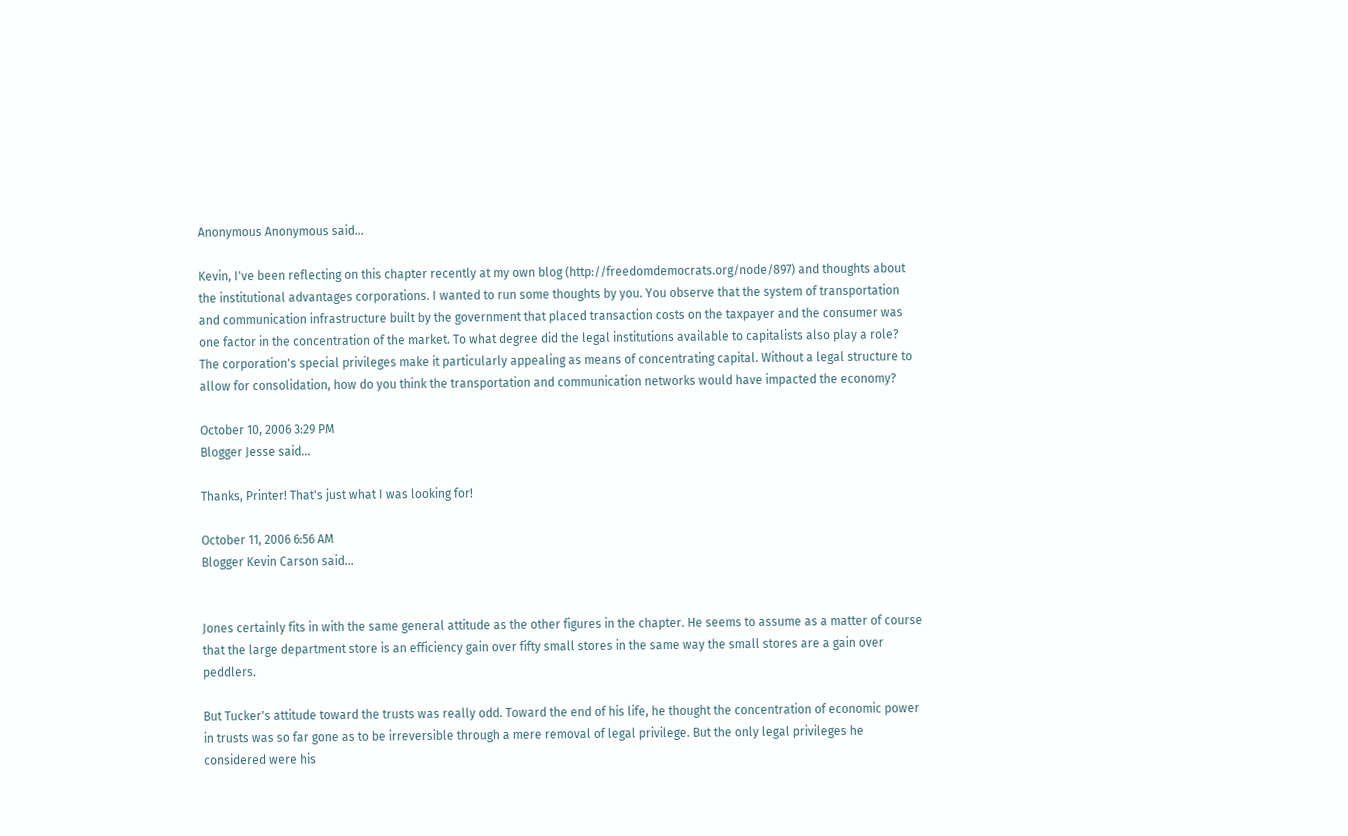Anonymous Anonymous said...

Kevin, I've been reflecting on this chapter recently at my own blog (http://freedomdemocrats.org/node/897) and thoughts about the institutional advantages corporations. I wanted to run some thoughts by you. You observe that the system of transportation and communication infrastructure built by the government that placed transaction costs on the taxpayer and the consumer was one factor in the concentration of the market. To what degree did the legal institutions available to capitalists also play a role? The corporation's special privileges make it particularly appealing as means of concentrating capital. Without a legal structure to allow for consolidation, how do you think the transportation and communication networks would have impacted the economy?

October 10, 2006 3:29 PM
Blogger Jesse said...

Thanks, Printer! That's just what I was looking for!

October 11, 2006 6:56 AM
Blogger Kevin Carson said...


Jones certainly fits in with the same general attitude as the other figures in the chapter. He seems to assume as a matter of course that the large department store is an efficiency gain over fifty small stores in the same way the small stores are a gain over peddlers.

But Tucker's attitude toward the trusts was really odd. Toward the end of his life, he thought the concentration of economic power in trusts was so far gone as to be irreversible through a mere removal of legal privilege. But the only legal privileges he considered were his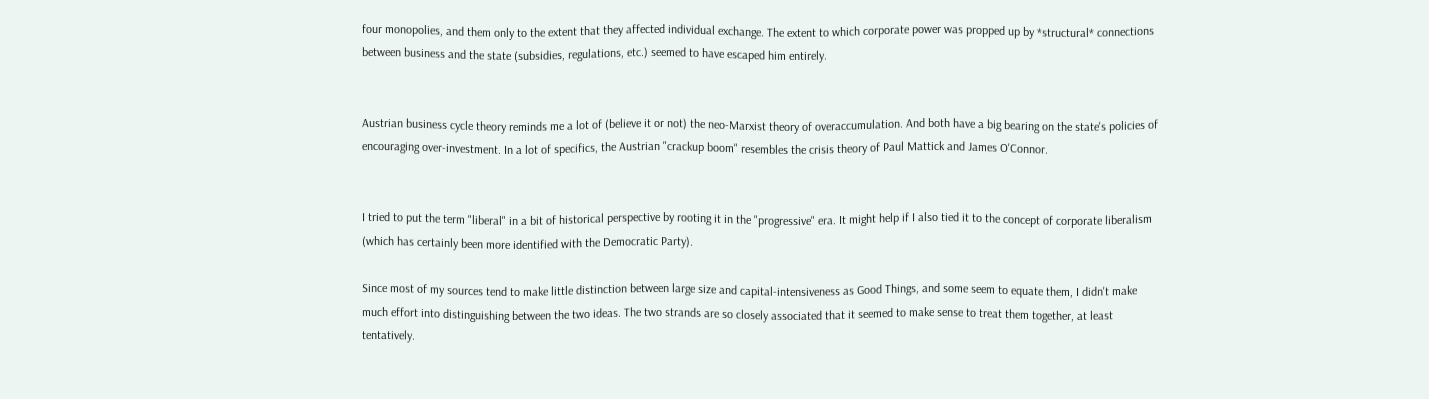four monopolies, and them only to the extent that they affected individual exchange. The extent to which corporate power was propped up by *structural* connections between business and the state (subsidies, regulations, etc.) seemed to have escaped him entirely.


Austrian business cycle theory reminds me a lot of (believe it or not) the neo-Marxist theory of overaccumulation. And both have a big bearing on the state's policies of encouraging over-investment. In a lot of specifics, the Austrian "crackup boom" resembles the crisis theory of Paul Mattick and James O'Connor.


I tried to put the term "liberal" in a bit of historical perspective by rooting it in the "progressive" era. It might help if I also tied it to the concept of corporate liberalism (which has certainly been more identified with the Democratic Party).

Since most of my sources tend to make little distinction between large size and capital-intensiveness as Good Things, and some seem to equate them, I didn't make much effort into distinguishing between the two ideas. The two strands are so closely associated that it seemed to make sense to treat them together, at least tentatively.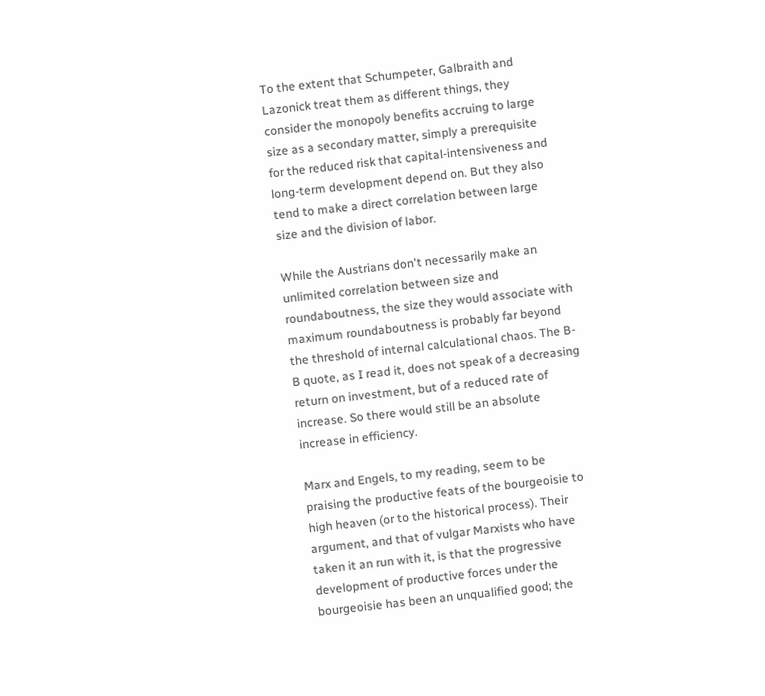To the extent that Schumpeter, Galbraith and Lazonick treat them as different things, they consider the monopoly benefits accruing to large size as a secondary matter, simply a prerequisite for the reduced risk that capital-intensiveness and long-term development depend on. But they also tend to make a direct correlation between large size and the division of labor.

While the Austrians don't necessarily make an unlimited correlation between size and roundaboutness, the size they would associate with maximum roundaboutness is probably far beyond the threshold of internal calculational chaos. The B-B quote, as I read it, does not speak of a decreasing return on investment, but of a reduced rate of increase. So there would still be an absolute increase in efficiency.

Marx and Engels, to my reading, seem to be praising the productive feats of the bourgeoisie to high heaven (or to the historical process). Their argument, and that of vulgar Marxists who have taken it an run with it, is that the progressive development of productive forces under the bourgeoisie has been an unqualified good; the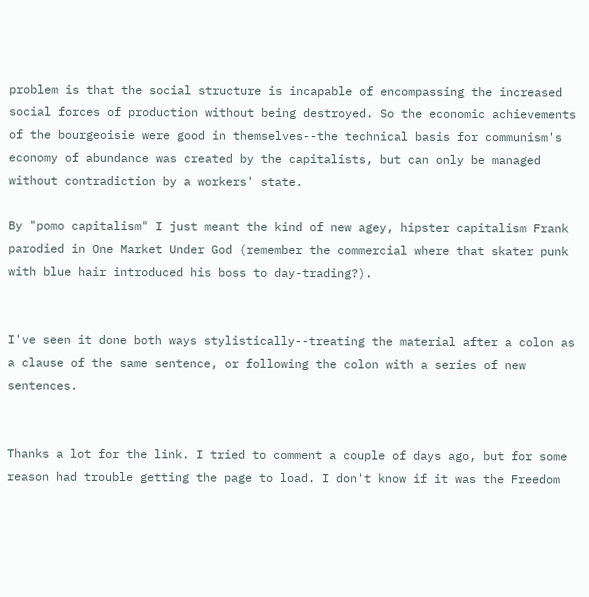problem is that the social structure is incapable of encompassing the increased social forces of production without being destroyed. So the economic achievements of the bourgeoisie were good in themselves--the technical basis for communism's economy of abundance was created by the capitalists, but can only be managed without contradiction by a workers' state.

By "pomo capitalism" I just meant the kind of new agey, hipster capitalism Frank parodied in One Market Under God (remember the commercial where that skater punk with blue hair introduced his boss to day-trading?).


I've seen it done both ways stylistically--treating the material after a colon as a clause of the same sentence, or following the colon with a series of new sentences.


Thanks a lot for the link. I tried to comment a couple of days ago, but for some reason had trouble getting the page to load. I don't know if it was the Freedom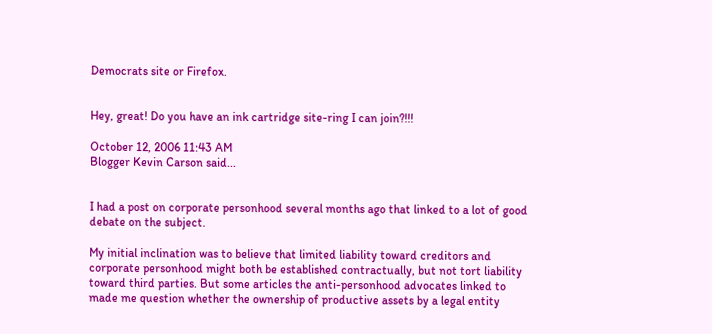Democrats site or Firefox.


Hey, great! Do you have an ink cartridge site-ring I can join?!!!

October 12, 2006 11:43 AM
Blogger Kevin Carson said...


I had a post on corporate personhood several months ago that linked to a lot of good debate on the subject.

My initial inclination was to believe that limited liability toward creditors and corporate personhood might both be established contractually, but not tort liability toward third parties. But some articles the anti-personhood advocates linked to made me question whether the ownership of productive assets by a legal entity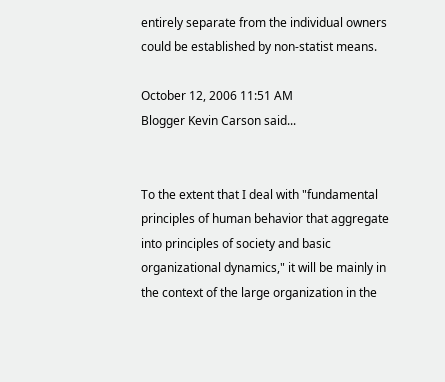entirely separate from the individual owners could be established by non-statist means.

October 12, 2006 11:51 AM
Blogger Kevin Carson said...


To the extent that I deal with "fundamental principles of human behavior that aggregate into principles of society and basic organizational dynamics," it will be mainly in the context of the large organization in the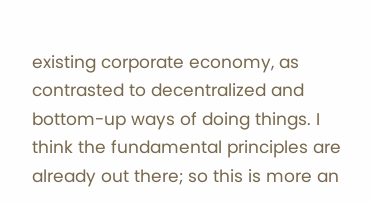existing corporate economy, as contrasted to decentralized and bottom-up ways of doing things. I think the fundamental principles are already out there; so this is more an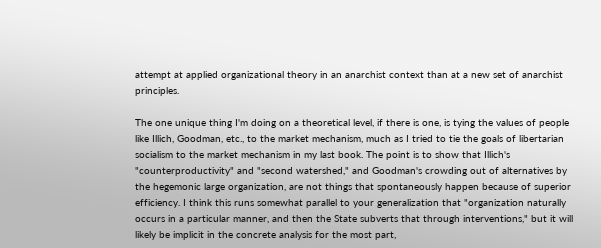attempt at applied organizational theory in an anarchist context than at a new set of anarchist principles.

The one unique thing I'm doing on a theoretical level, if there is one, is tying the values of people like Illich, Goodman, etc., to the market mechanism, much as I tried to tie the goals of libertarian socialism to the market mechanism in my last book. The point is to show that Illich's "counterproductivity" and "second watershed," and Goodman's crowding out of alternatives by the hegemonic large organization, are not things that spontaneously happen because of superior efficiency. I think this runs somewhat parallel to your generalization that "organization naturally occurs in a particular manner, and then the State subverts that through interventions," but it will likely be implicit in the concrete analysis for the most part,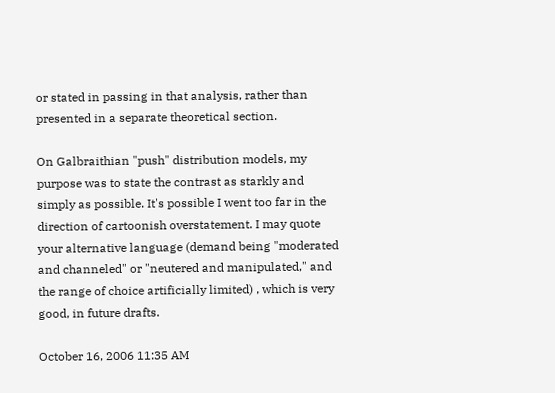or stated in passing in that analysis, rather than presented in a separate theoretical section.

On Galbraithian "push" distribution models, my purpose was to state the contrast as starkly and simply as possible. It's possible I went too far in the direction of cartoonish overstatement. I may quote your alternative language (demand being "moderated and channeled" or "neutered and manipulated," and the range of choice artificially limited) , which is very good, in future drafts.

October 16, 2006 11:35 AM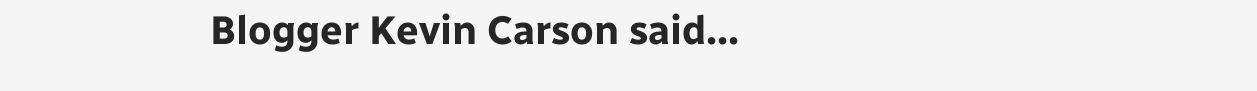Blogger Kevin Carson said...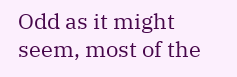Odd as it might seem, most of the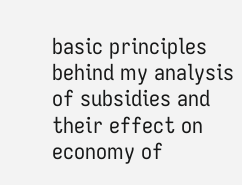basic principles behind my analysis of subsidies and their effect on economy of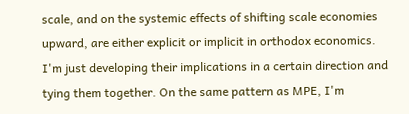scale, and on the systemic effects of shifting scale economies upward, are either explicit or implicit in orthodox economics. I'm just developing their implications in a certain direction and tying them together. On the same pattern as MPE, I'm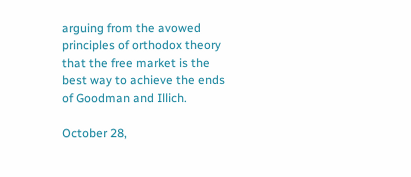arguing from the avowed principles of orthodox theory that the free market is the best way to achieve the ends of Goodman and Illich.

October 28,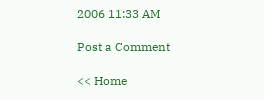2006 11:33 AM

Post a Comment

<< Home